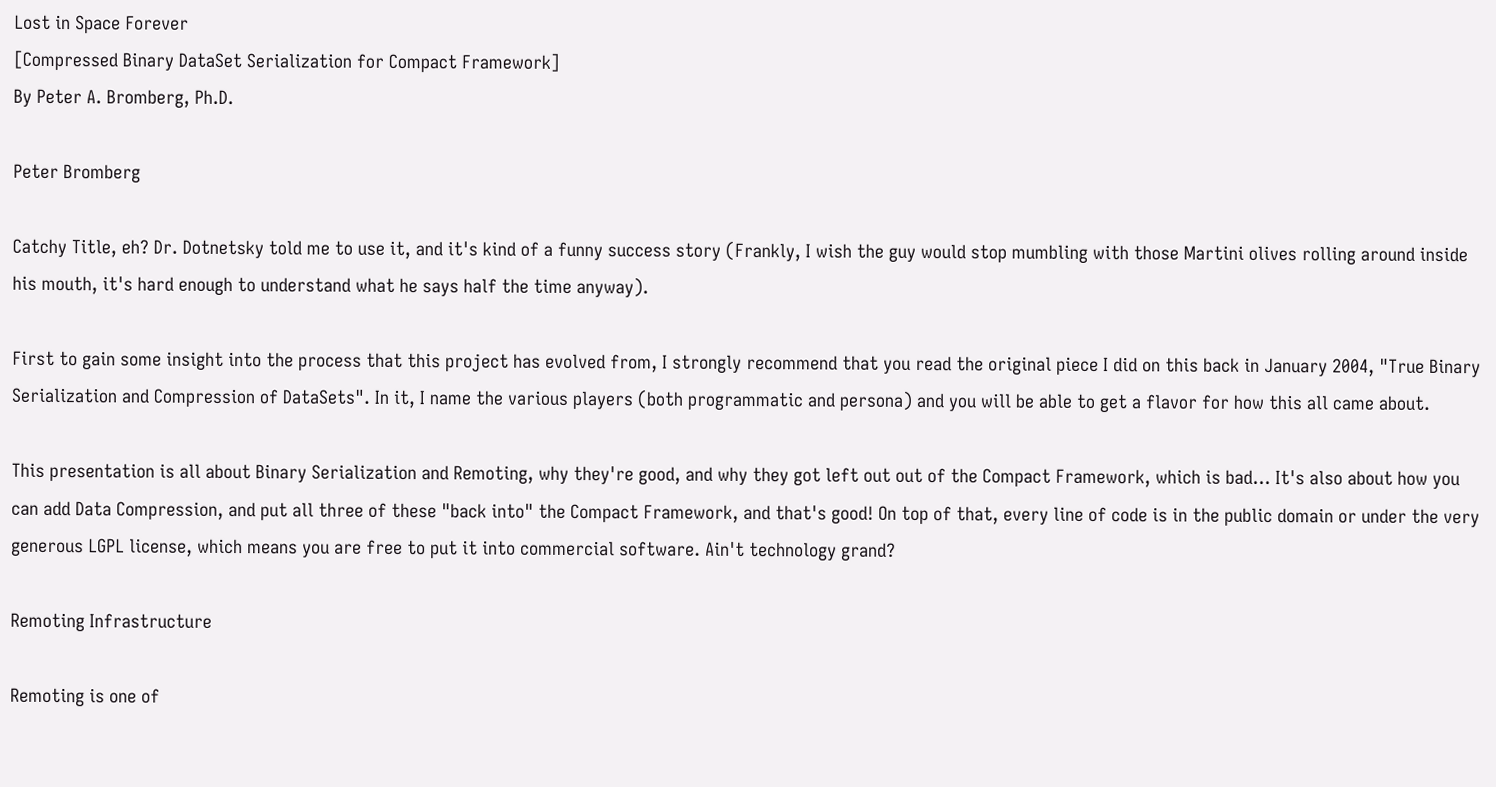Lost in Space Forever
[Compressed Binary DataSet Serialization for Compact Framework]
By Peter A. Bromberg, Ph.D.

Peter Bromberg

Catchy Title, eh? Dr. Dotnetsky told me to use it, and it's kind of a funny success story (Frankly, I wish the guy would stop mumbling with those Martini olives rolling around inside his mouth, it's hard enough to understand what he says half the time anyway).

First to gain some insight into the process that this project has evolved from, I strongly recommend that you read the original piece I did on this back in January 2004, "True Binary Serialization and Compression of DataSets". In it, I name the various players (both programmatic and persona) and you will be able to get a flavor for how this all came about.

This presentation is all about Binary Serialization and Remoting, why they're good, and why they got left out out of the Compact Framework, which is bad... It's also about how you can add Data Compression, and put all three of these "back into" the Compact Framework, and that's good! On top of that, every line of code is in the public domain or under the very generous LGPL license, which means you are free to put it into commercial software. Ain't technology grand?

Remoting Infrastructure

Remoting is one of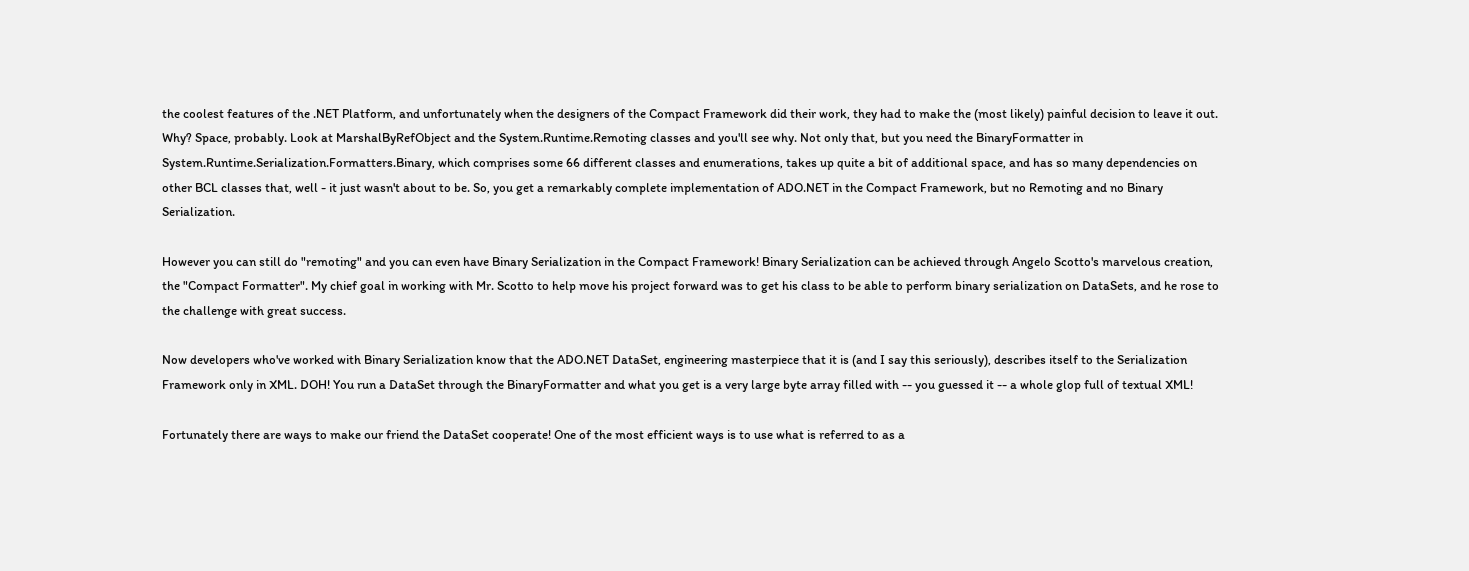the coolest features of the .NET Platform, and unfortunately when the designers of the Compact Framework did their work, they had to make the (most likely) painful decision to leave it out. Why? Space, probably. Look at MarshalByRefObject and the System.Runtime.Remoting classes and you'll see why. Not only that, but you need the BinaryFormatter in System.Runtime.Serialization.Formatters.Binary, which comprises some 66 different classes and enumerations, takes up quite a bit of additional space, and has so many dependencies on other BCL classes that, well - it just wasn't about to be. So, you get a remarkably complete implementation of ADO.NET in the Compact Framework, but no Remoting and no Binary Serialization.

However you can still do "remoting" and you can even have Binary Serialization in the Compact Framework! Binary Serialization can be achieved through Angelo Scotto's marvelous creation, the "Compact Formatter". My chief goal in working with Mr. Scotto to help move his project forward was to get his class to be able to perform binary serialization on DataSets, and he rose to the challenge with great success.

Now developers who've worked with Binary Serialization know that the ADO.NET DataSet, engineering masterpiece that it is (and I say this seriously), describes itself to the Serialization Framework only in XML. DOH! You run a DataSet through the BinaryFormatter and what you get is a very large byte array filled with -- you guessed it -- a whole glop full of textual XML!

Fortunately there are ways to make our friend the DataSet cooperate! One of the most efficient ways is to use what is referred to as a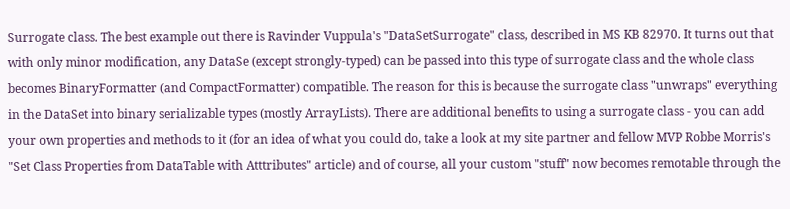Surrogate class. The best example out there is Ravinder Vuppula's "DataSetSurrogate" class, described in MS KB 82970. It turns out that with only minor modification, any DataSe (except strongly-typed) can be passed into this type of surrogate class and the whole class becomes BinaryFormatter (and CompactFormatter) compatible. The reason for this is because the surrogate class "unwraps" everything in the DataSet into binary serializable types (mostly ArrayLists). There are additional benefits to using a surrogate class - you can add your own properties and methods to it (for an idea of what you could do, take a look at my site partner and fellow MVP Robbe Morris's "Set Class Properties from DataTable with Atttributes" article) and of course, all your custom "stuff" now becomes remotable through the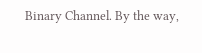Binary Channel. By the way,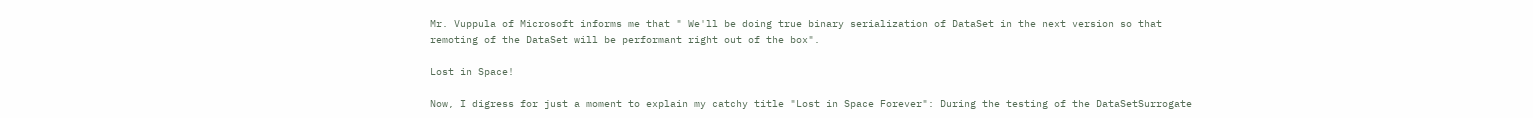Mr. Vuppula of Microsoft informs me that " We'll be doing true binary serialization of DataSet in the next version so that remoting of the DataSet will be performant right out of the box".

Lost in Space!

Now, I digress for just a moment to explain my catchy title "Lost in Space Forever": During the testing of the DataSetSurrogate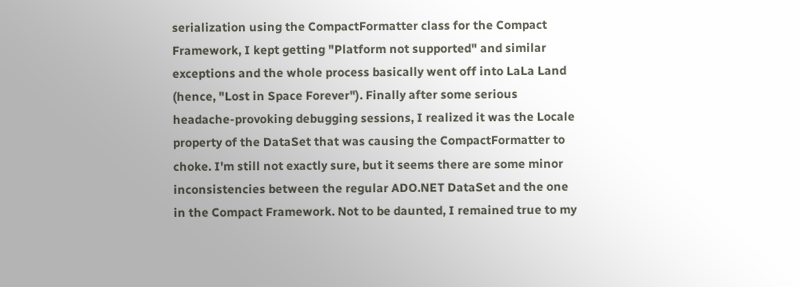serialization using the CompactFormatter class for the Compact Framework, I kept getting "Platform not supported" and similar exceptions and the whole process basically went off into LaLa Land (hence, "Lost in Space Forever"). Finally after some serious headache-provoking debugging sessions, I realized it was the Locale property of the DataSet that was causing the CompactFormatter to choke. I'm still not exactly sure, but it seems there are some minor inconsistencies between the regular ADO.NET DataSet and the one in the Compact Framework. Not to be daunted, I remained true to my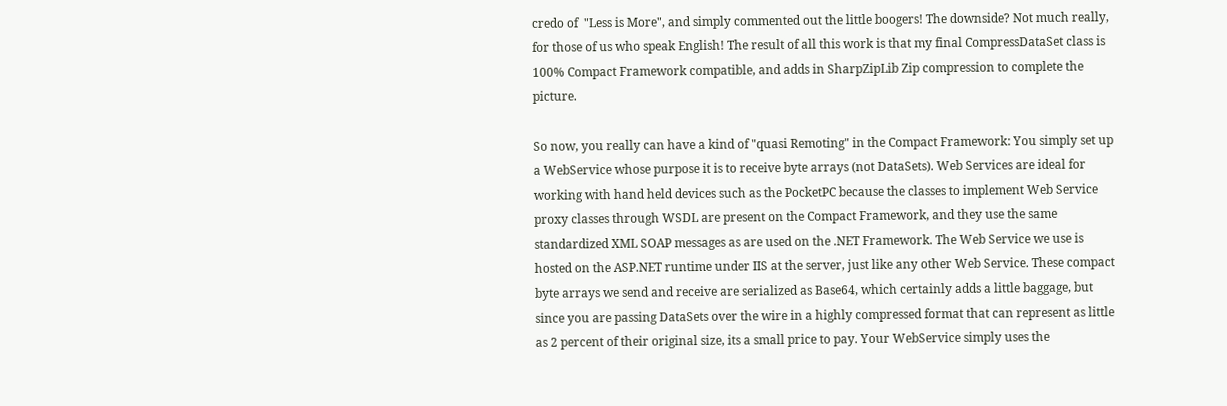credo of  "Less is More", and simply commented out the little boogers! The downside? Not much really, for those of us who speak English! The result of all this work is that my final CompressDataSet class is 100% Compact Framework compatible, and adds in SharpZipLib Zip compression to complete the picture.

So now, you really can have a kind of "quasi Remoting" in the Compact Framework: You simply set up a WebService whose purpose it is to receive byte arrays (not DataSets). Web Services are ideal for working with hand held devices such as the PocketPC because the classes to implement Web Service proxy classes through WSDL are present on the Compact Framework, and they use the same standardized XML SOAP messages as are used on the .NET Framework. The Web Service we use is hosted on the ASP.NET runtime under IIS at the server, just like any other Web Service. These compact byte arrays we send and receive are serialized as Base64, which certainly adds a little baggage, but since you are passing DataSets over the wire in a highly compressed format that can represent as little as 2 percent of their original size, its a small price to pay. Your WebService simply uses the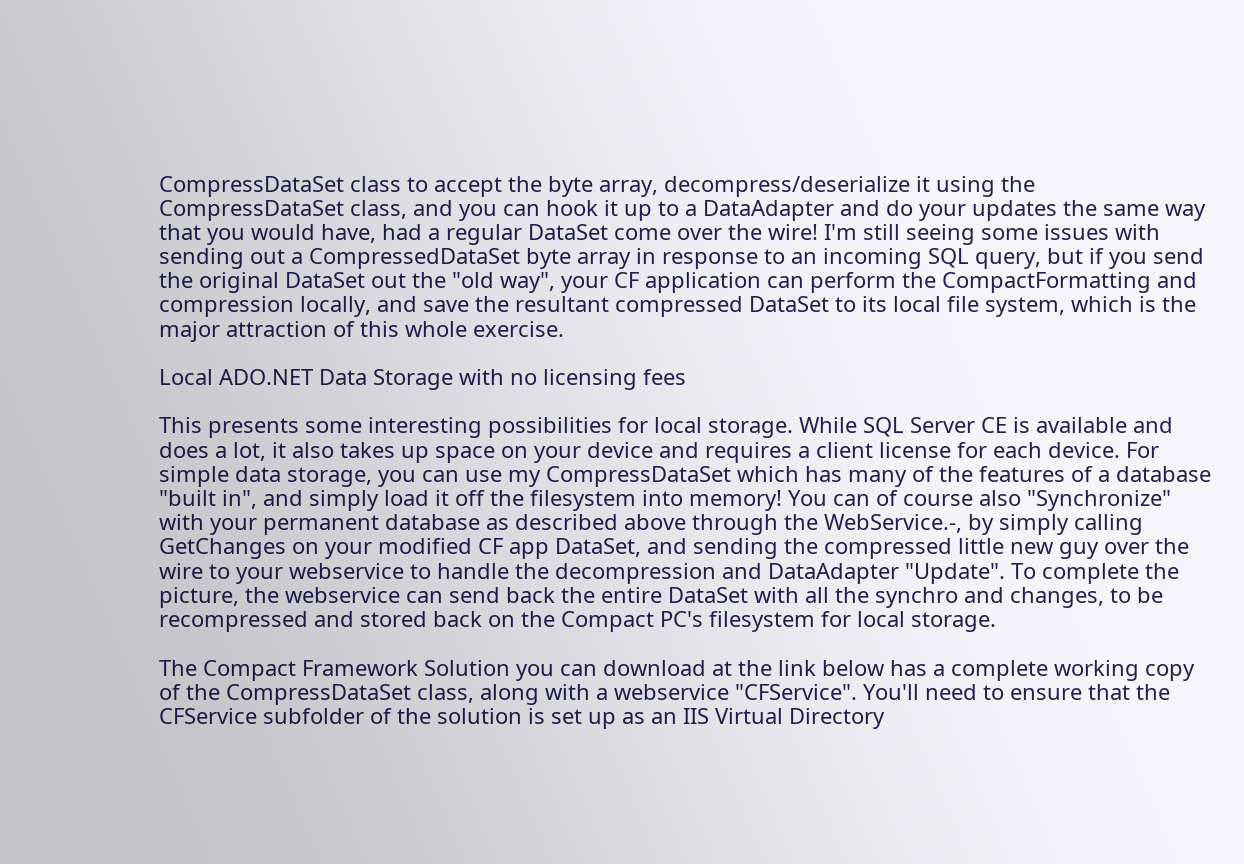CompressDataSet class to accept the byte array, decompress/deserialize it using the CompressDataSet class, and you can hook it up to a DataAdapter and do your updates the same way that you would have, had a regular DataSet come over the wire! I'm still seeing some issues with sending out a CompressedDataSet byte array in response to an incoming SQL query, but if you send the original DataSet out the "old way", your CF application can perform the CompactFormatting and compression locally, and save the resultant compressed DataSet to its local file system, which is the major attraction of this whole exercise.

Local ADO.NET Data Storage with no licensing fees

This presents some interesting possibilities for local storage. While SQL Server CE is available and does a lot, it also takes up space on your device and requires a client license for each device. For simple data storage, you can use my CompressDataSet which has many of the features of a database "built in", and simply load it off the filesystem into memory! You can of course also "Synchronize" with your permanent database as described above through the WebService.-, by simply calling GetChanges on your modified CF app DataSet, and sending the compressed little new guy over the wire to your webservice to handle the decompression and DataAdapter "Update". To complete the picture, the webservice can send back the entire DataSet with all the synchro and changes, to be recompressed and stored back on the Compact PC's filesystem for local storage.

The Compact Framework Solution you can download at the link below has a complete working copy of the CompressDataSet class, along with a webservice "CFService". You'll need to ensure that the CFService subfolder of the solution is set up as an IIS Virtual Directory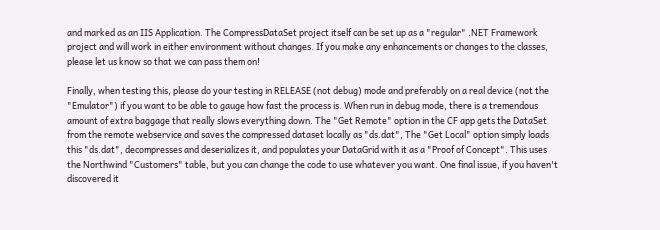and marked as an IIS Application. The CompressDataSet project itself can be set up as a "regular" .NET Framework project and will work in either environment without changes. If you make any enhancements or changes to the classes, please let us know so that we can pass them on!

Finally, when testing this, please do your testing in RELEASE (not debug) mode and preferably on a real device (not the "Emulator") if you want to be able to gauge how fast the process is. When run in debug mode, there is a tremendous amount of extra baggage that really slows everything down. The "Get Remote" option in the CF app gets the DataSet from the remote webservice and saves the compressed dataset locally as "ds.dat", The "Get Local" option simply loads this "ds.dat", decompresses and deserializes it, and populates your DataGrid with it as a "Proof of Concept". This uses the Northwind "Customers" table, but you can change the code to use whatever you want. One final issue, if you haven't discovered it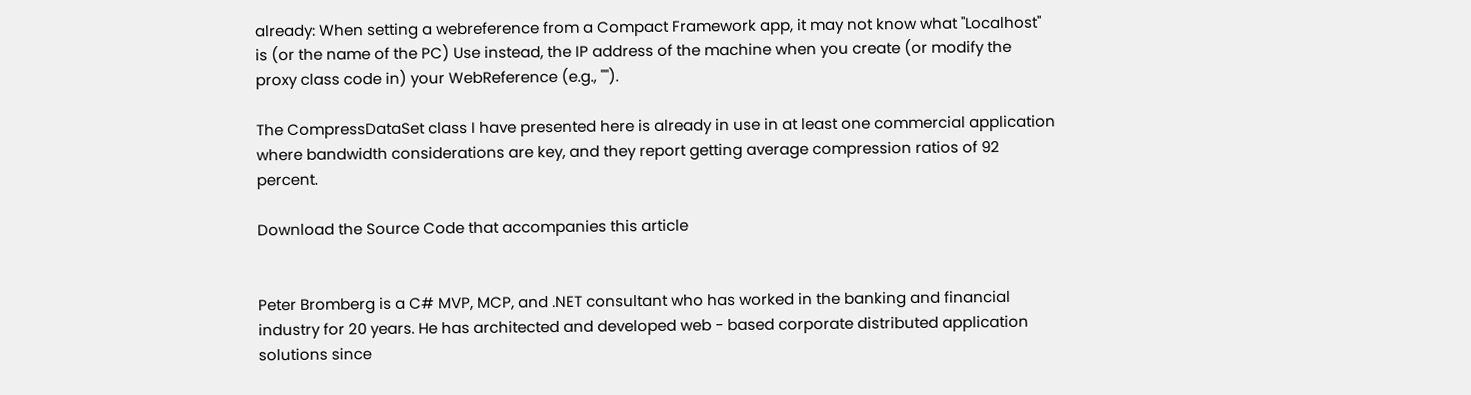already: When setting a webreference from a Compact Framework app, it may not know what "Localhost" is (or the name of the PC) Use instead, the IP address of the machine when you create (or modify the proxy class code in) your WebReference (e.g., "").

The CompressDataSet class I have presented here is already in use in at least one commercial application where bandwidth considerations are key, and they report getting average compression ratios of 92 percent.

Download the Source Code that accompanies this article


Peter Bromberg is a C# MVP, MCP, and .NET consultant who has worked in the banking and financial industry for 20 years. He has architected and developed web - based corporate distributed application solutions since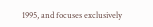1995, and focuses exclusively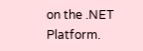on the .NET Platform.